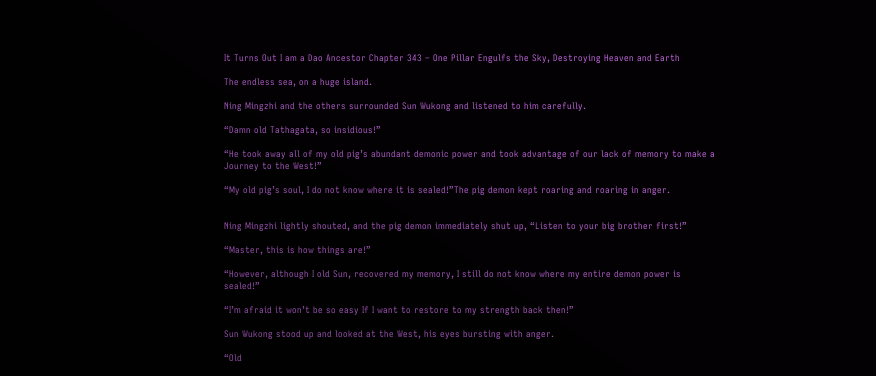It Turns Out I am a Dao Ancestor Chapter 343 – One Pillar Engulfs the Sky, Destroying Heaven and Earth

The endless sea, on a huge island.

Ning Mingzhi and the others surrounded Sun Wukong and listened to him carefully.

“Damn old Tathagata, so insidious!”

“He took away all of my old pig’s abundant demonic power and took advantage of our lack of memory to make a Journey to the West!”

“My old pig’s soul, I do not know where it is sealed!”The pig demon kept roaring and roaring in anger.


Ning Mingzhi lightly shouted, and the pig demon immediately shut up, “Listen to your big brother first!”

“Master, this is how things are!”

“However, although I old Sun, recovered my memory, I still do not know where my entire demon power is sealed!”

“I’m afraid it won’t be so easy If I want to restore to my strength back then!”

Sun Wukong stood up and looked at the West, his eyes bursting with anger.

“Old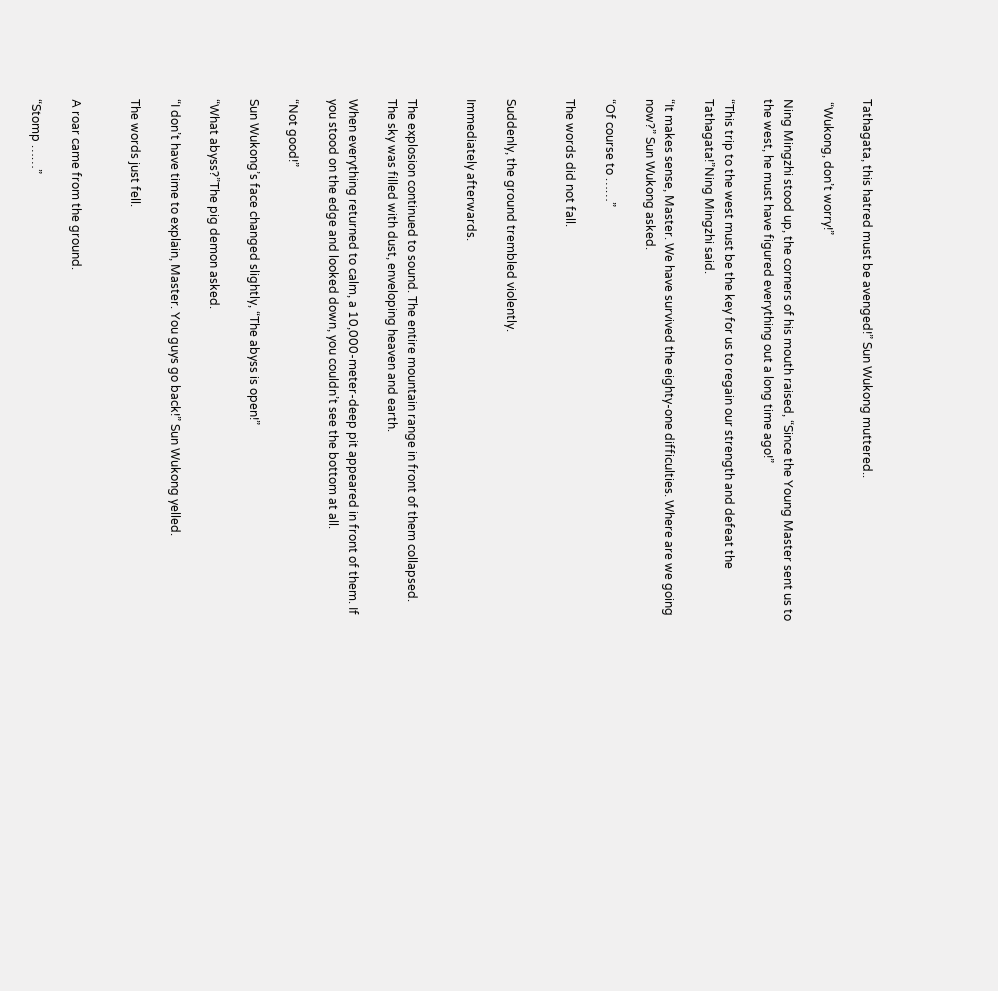Tathagata, this hatred must be avenged!” Sun Wukong muttered..

 “Wukong, don’t worry!”

Ning Mingzhi stood up, the corners of his mouth raised, “Since the Young Master sent us to the west, he must have figured everything out a long time ago!”

“This trip to the west must be the key for us to regain our strength and defeat the Tathagata!”Ning Mingzhi said.

“It makes sense, Master. We have survived the eighty-one difficulties. Where are we going now?” Sun Wukong asked.

“Of course to ……”

The words did not fall.


Suddenly, the ground trembled violently.

Immediately afterwards.


The explosion continued to sound. The entire mountain range in front of them collapsed. The sky was filled with dust, enveloping heaven and earth.

When everything returned to calm, a 10,000-meter-deep pit appeared in front of them. If you stood on the edge and looked down, you couldn’t see the bottom at all.

“Not good!”

Sun Wukong’s face changed slightly, “The abyss is open!”

“What abyss?”The pig demon asked.

“I don’t have time to explain, Master. You guys go back!” Sun Wukong yelled.

The words just fell.


A roar came from the ground.

“Stomp ……”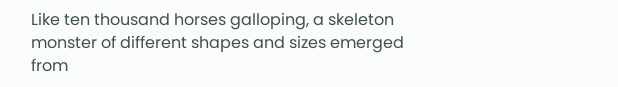Like ten thousand horses galloping, a skeleton monster of different shapes and sizes emerged from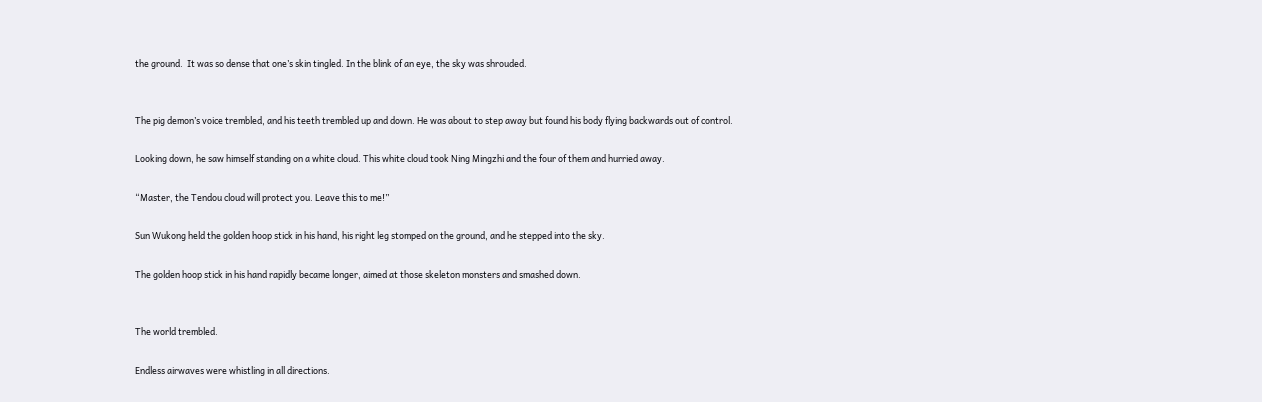the ground.  It was so dense that one’s skin tingled. In the blink of an eye, the sky was shrouded.


The pig demon’s voice trembled, and his teeth trembled up and down. He was about to step away but found his body flying backwards out of control.

Looking down, he saw himself standing on a white cloud. This white cloud took Ning Mingzhi and the four of them and hurried away.

“Master, the Tendou cloud will protect you. Leave this to me!”

Sun Wukong held the golden hoop stick in his hand, his right leg stomped on the ground, and he stepped into the sky.

The golden hoop stick in his hand rapidly became longer, aimed at those skeleton monsters and smashed down.


The world trembled.

Endless airwaves were whistling in all directions.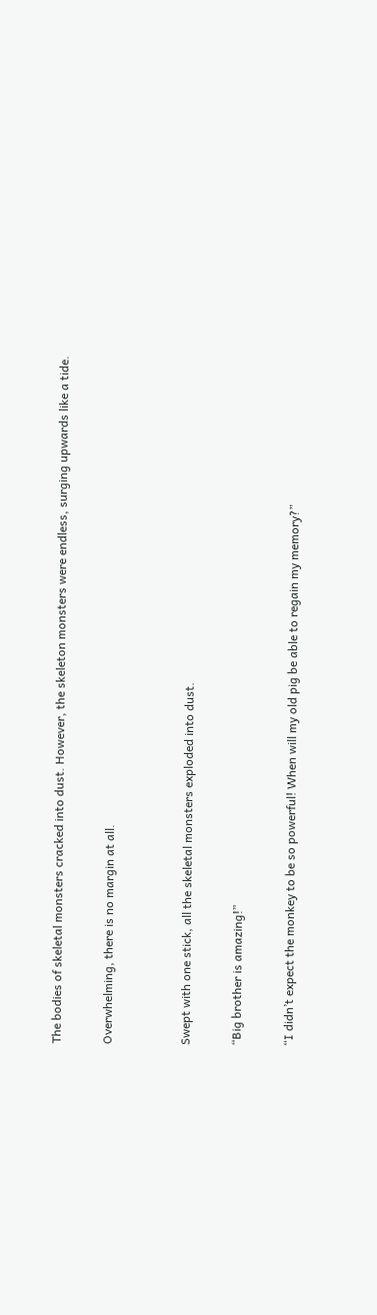The bodies of skeletal monsters cracked into dust. However, the skeleton monsters were endless, surging upwards like a tide.

Overwhelming, there is no margin at all.


Swept with one stick, all the skeletal monsters exploded into dust.

“Big brother is amazing!”

“I didn’t expect the monkey to be so powerful! When will my old pig be able to regain my memory?”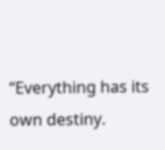“Everything has its own destiny.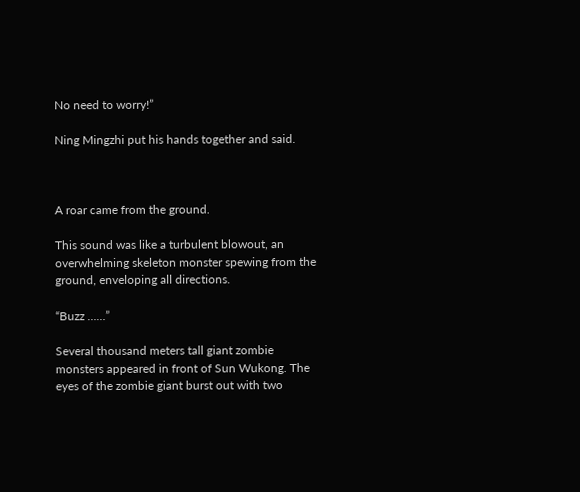No need to worry!”

Ning Mingzhi put his hands together and said.



A roar came from the ground.

This sound was like a turbulent blowout, an overwhelming skeleton monster spewing from the ground, enveloping all directions.

“Buzz ……”

Several thousand meters tall giant zombie monsters appeared in front of Sun Wukong. The eyes of the zombie giant burst out with two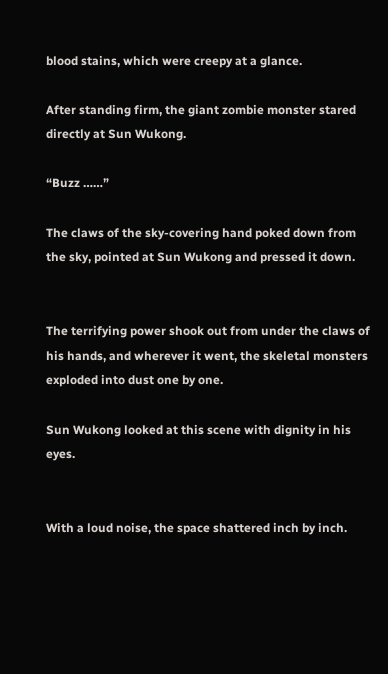blood stains, which were creepy at a glance.

After standing firm, the giant zombie monster stared directly at Sun Wukong.

“Buzz ……”

The claws of the sky-covering hand poked down from the sky, pointed at Sun Wukong and pressed it down.


The terrifying power shook out from under the claws of his hands, and wherever it went, the skeletal monsters exploded into dust one by one.

Sun Wukong looked at this scene with dignity in his eyes.


With a loud noise, the space shattered inch by inch.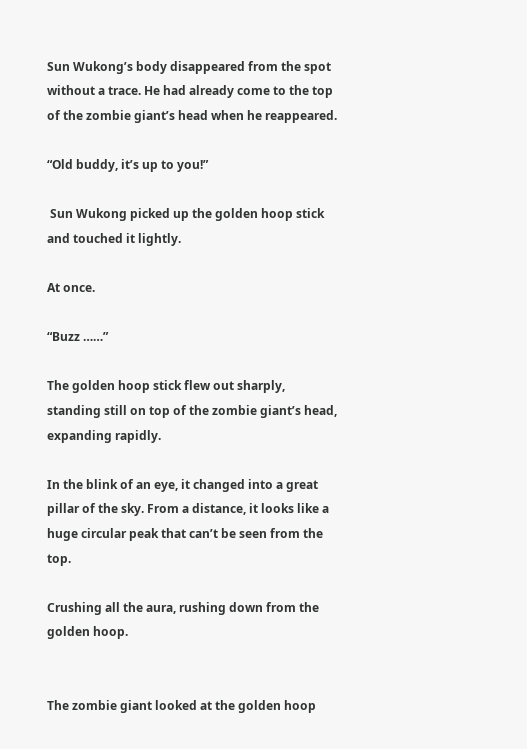Sun Wukong’s body disappeared from the spot without a trace. He had already come to the top of the zombie giant’s head when he reappeared.

“Old buddy, it’s up to you!”

 Sun Wukong picked up the golden hoop stick and touched it lightly.

At once.

“Buzz ……”

The golden hoop stick flew out sharply, standing still on top of the zombie giant’s head, expanding rapidly.

In the blink of an eye, it changed into a great pillar of the sky. From a distance, it looks like a huge circular peak that can’t be seen from the top.

Crushing all the aura, rushing down from the golden hoop.


The zombie giant looked at the golden hoop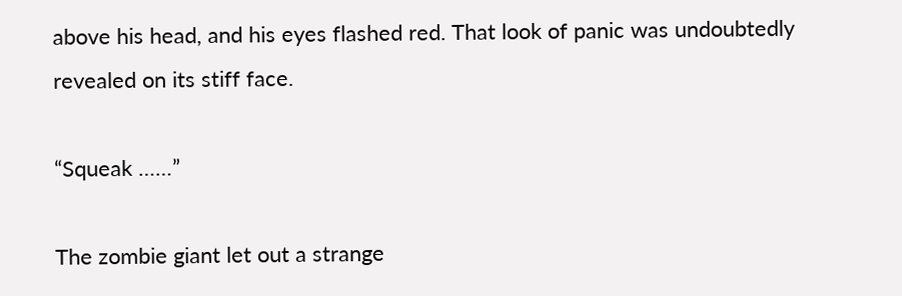above his head, and his eyes flashed red. That look of panic was undoubtedly revealed on its stiff face.

“Squeak ……”

The zombie giant let out a strange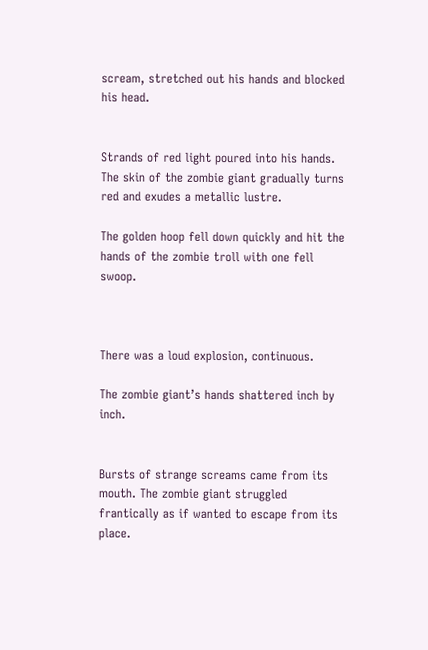scream, stretched out his hands and blocked his head.


Strands of red light poured into his hands. The skin of the zombie giant gradually turns red and exudes a metallic lustre.

The golden hoop fell down quickly and hit the hands of the zombie troll with one fell swoop.



There was a loud explosion, continuous.

The zombie giant’s hands shattered inch by inch.


Bursts of strange screams came from its mouth. The zombie giant struggled frantically as if wanted to escape from its place.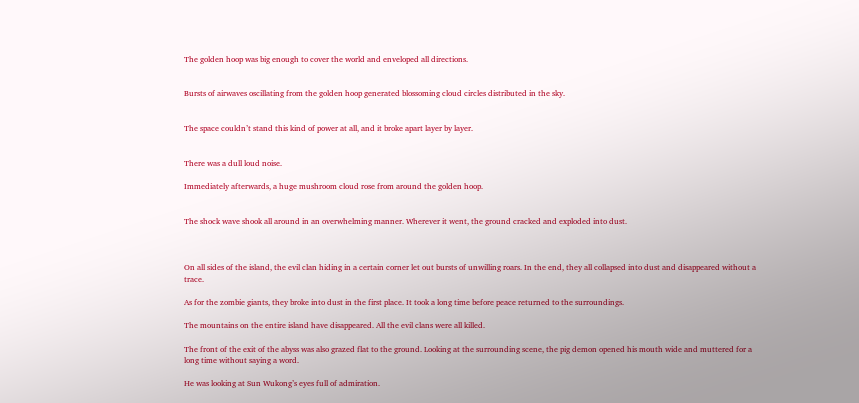The golden hoop was big enough to cover the world and enveloped all directions.


Bursts of airwaves oscillating from the golden hoop generated blossoming cloud circles distributed in the sky.


The space couldn’t stand this kind of power at all, and it broke apart layer by layer.


There was a dull loud noise.

Immediately afterwards, a huge mushroom cloud rose from around the golden hoop.


The shock wave shook all around in an overwhelming manner. Wherever it went, the ground cracked and exploded into dust.



On all sides of the island, the evil clan hiding in a certain corner let out bursts of unwilling roars. In the end, they all collapsed into dust and disappeared without a trace.

As for the zombie giants, they broke into dust in the first place. It took a long time before peace returned to the surroundings.

The mountains on the entire island have disappeared. All the evil clans were all killed.

The front of the exit of the abyss was also grazed flat to the ground. Looking at the surrounding scene, the pig demon opened his mouth wide and muttered for a long time without saying a word.

He was looking at Sun Wukong’s eyes full of admiration.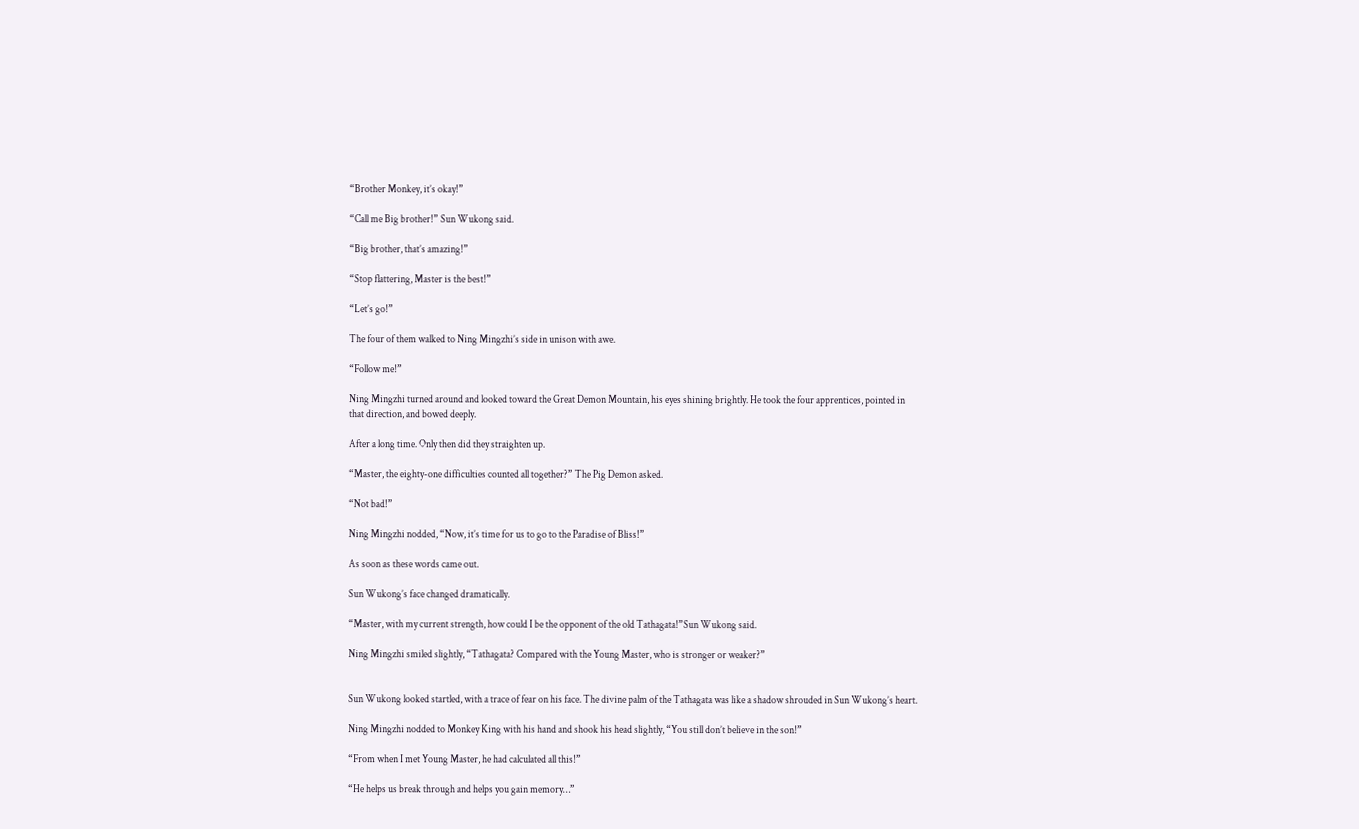“Brother Monkey, it’s okay!”

“Call me Big brother!” Sun Wukong said.

“Big brother, that’s amazing!”

“Stop flattering, Master is the best!”

“Let’s go!”

The four of them walked to Ning Mingzhi’s side in unison with awe.

“Follow me!”

Ning Mingzhi turned around and looked toward the Great Demon Mountain, his eyes shining brightly. He took the four apprentices, pointed in that direction, and bowed deeply.

After a long time. Only then did they straighten up.

“Master, the eighty-one difficulties counted all together?” The Pig Demon asked.

“Not bad!”

Ning Mingzhi nodded, “Now, it’s time for us to go to the Paradise of Bliss!”

As soon as these words came out.

Sun Wukong’s face changed dramatically.

“Master, with my current strength, how could I be the opponent of the old Tathagata!”Sun Wukong said.

Ning Mingzhi smiled slightly, “Tathagata? Compared with the Young Master, who is stronger or weaker?”


Sun Wukong looked startled, with a trace of fear on his face. The divine palm of the Tathagata was like a shadow shrouded in Sun Wukong’s heart.

Ning Mingzhi nodded to Monkey King with his hand and shook his head slightly, “You still don’t believe in the son!”

“From when I met Young Master, he had calculated all this!”

“He helps us break through and helps you gain memory…”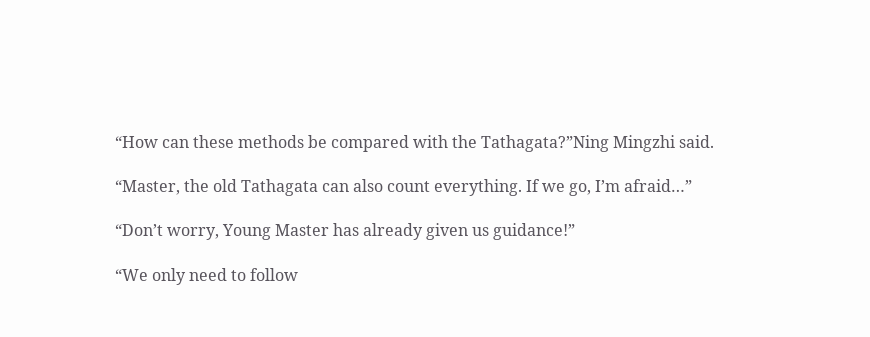“How can these methods be compared with the Tathagata?”Ning Mingzhi said.

“Master, the old Tathagata can also count everything. If we go, I’m afraid…”

“Don’t worry, Young Master has already given us guidance!”

“We only need to follow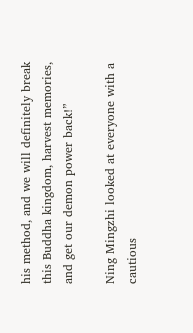his method, and we will definitely break this Buddha kingdom, harvest memories, and get our demon power back!”

Ning Mingzhi looked at everyone with a cautious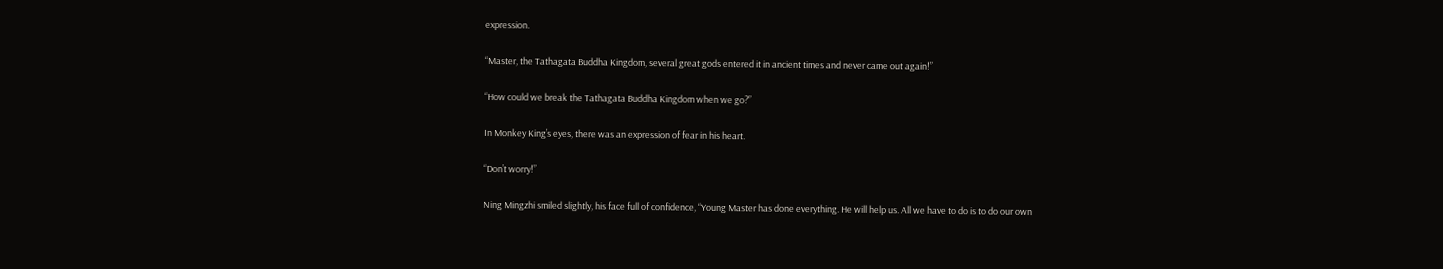expression.

“Master, the Tathagata Buddha Kingdom, several great gods entered it in ancient times and never came out again!”

“How could we break the Tathagata Buddha Kingdom when we go?”

In Monkey King’s eyes, there was an expression of fear in his heart.

“Don’t worry!”

Ning Mingzhi smiled slightly, his face full of confidence, “Young Master has done everything. He will help us. All we have to do is to do our own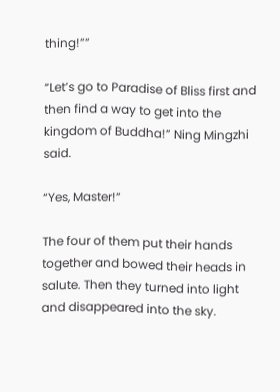thing!””

“Let’s go to Paradise of Bliss first and then find a way to get into the kingdom of Buddha!” Ning Mingzhi said.

“Yes, Master!”

The four of them put their hands together and bowed their heads in salute. Then they turned into light and disappeared into the sky.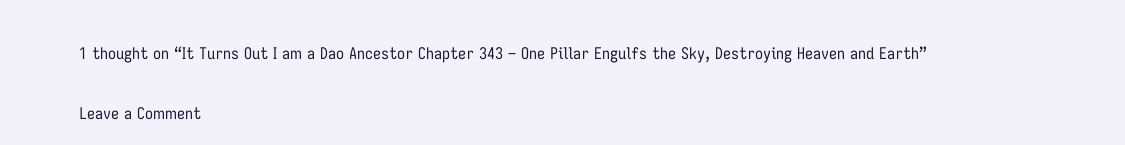1 thought on “It Turns Out I am a Dao Ancestor Chapter 343 – One Pillar Engulfs the Sky, Destroying Heaven and Earth”

Leave a Comment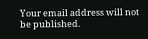Your email address will not be published.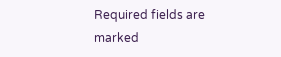Required fields are marked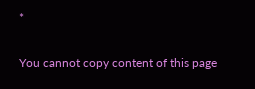*

You cannot copy content of this page